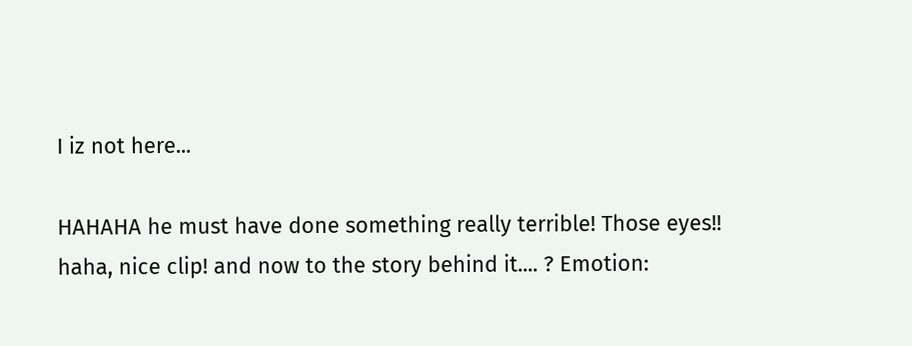I iz not here...

HAHAHA he must have done something really terrible! Those eyes!!
haha, nice clip! and now to the story behind it.... ? Emotion: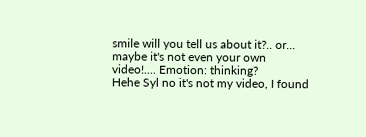smile will you tell us about it?.. or... maybe it's not even your own video!.... Emotion: thinking?
Hehe Syl no it's not my video, I found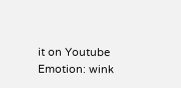it on Youtube Emotion: wink